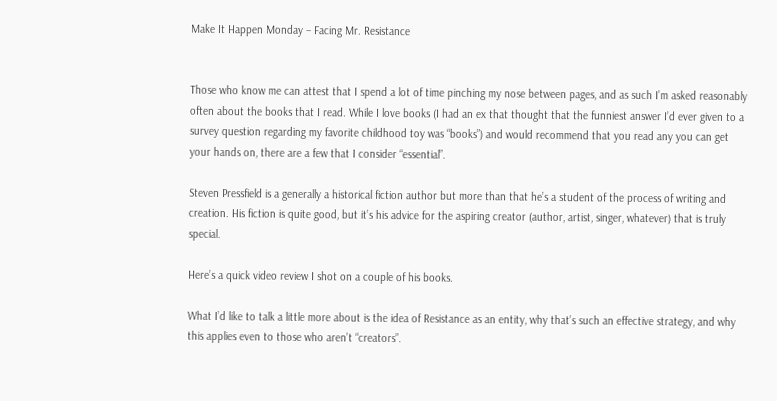Make It Happen Monday – Facing Mr. Resistance


Those who know me can attest that I spend a lot of time pinching my nose between pages, and as such I’m asked reasonably often about the books that I read. While I love books (I had an ex that thought that the funniest answer I’d ever given to a survey question regarding my favorite childhood toy was “books”) and would recommend that you read any you can get your hands on, there are a few that I consider “essential”.

Steven Pressfield is a generally a historical fiction author but more than that he’s a student of the process of writing and creation. His fiction is quite good, but it’s his advice for the aspiring creator (author, artist, singer, whatever) that is truly special.

Here’s a quick video review I shot on a couple of his books.

What I’d like to talk a little more about is the idea of Resistance as an entity, why that’s such an effective strategy, and why this applies even to those who aren’t “creators”.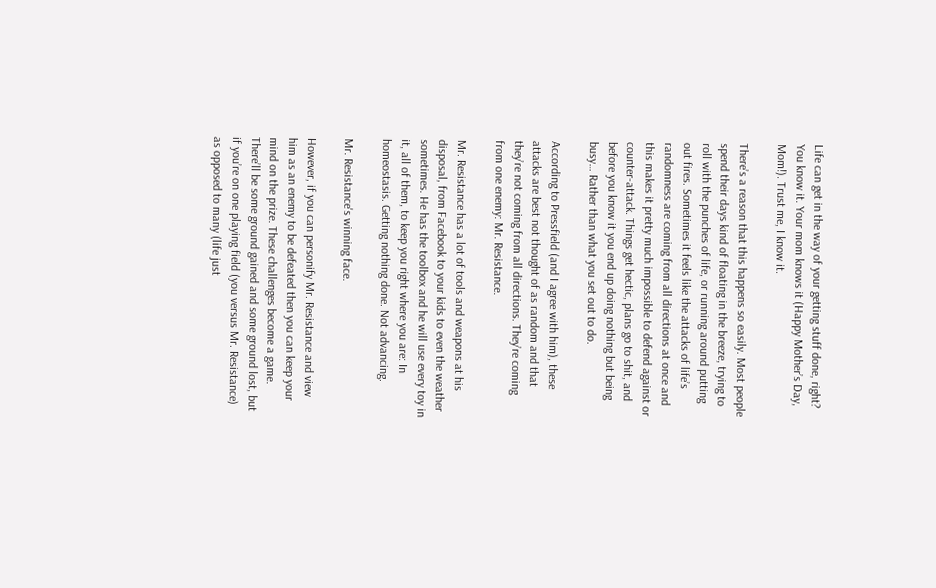Life can get in the way of your getting stuff done, right? You know it. Your mom knows it (Happy Mother’s Day, Mom!). Trust me, I know it.

There’s a reason that this happens so easily. Most people spend their days kind of floating in the breeze, trying to roll with the punches of life, or running around putting out fires. Sometimes it feels like the attacks of life’s randomness are coming from all directions at once and this makes it pretty much impossible to defend against or counter-attack. Things get hectic, plans go to shit, and before you know it you end up doing nothing but being busy… Rather than what you set out to do.

According to Pressfield (and I agree with him), these attacks are best not thought of as random and that they’re not coming from all directions. They’re coming from one enemy: Mr. Resistance.

Mr. Resistance has a lot of tools and weapons at his disposal, from Facebook to your kids to even the weather sometimes. He has the toolbox and he will use every toy in it, all of them, to keep you right where you are: In homeostasis. Getting nothing done. Not advancing.

Mr. Resistance's winning face.

However, if you can personify Mr. Resistance and view him as an enemy to be defeated then you can keep your mind on the prize. These challenges become a game. There’ll be some ground gained and some ground lost, but if you’re on one playing field (you versus Mr. Resistance) as opposed to many (life just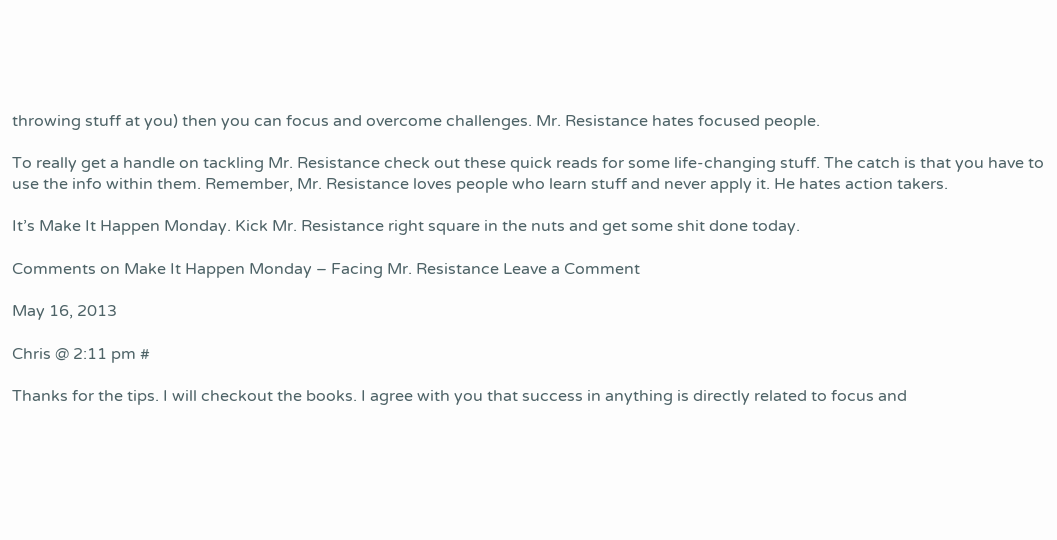throwing stuff at you) then you can focus and overcome challenges. Mr. Resistance hates focused people.

To really get a handle on tackling Mr. Resistance check out these quick reads for some life-changing stuff. The catch is that you have to use the info within them. Remember, Mr. Resistance loves people who learn stuff and never apply it. He hates action takers.

It’s Make It Happen Monday. Kick Mr. Resistance right square in the nuts and get some shit done today.

Comments on Make It Happen Monday – Facing Mr. Resistance Leave a Comment

May 16, 2013

Chris @ 2:11 pm #

Thanks for the tips. I will checkout the books. I agree with you that success in anything is directly related to focus and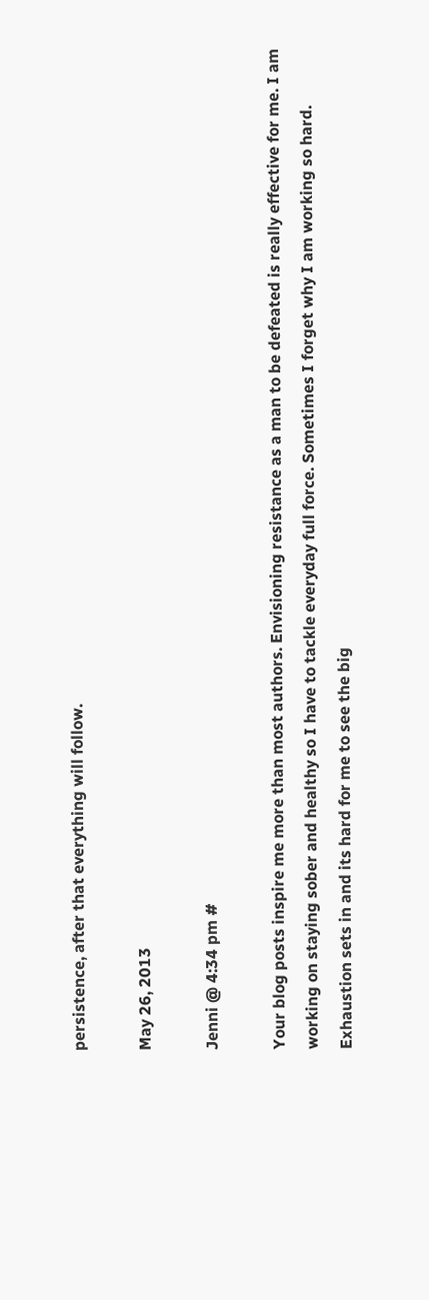persistence, after that everything will follow.

May 26, 2013

Jenni @ 4:34 pm #

Your blog posts inspire me more than most authors. Envisioning resistance as a man to be defeated is really effective for me. I am working on staying sober and healthy so I have to tackle everyday full force. Sometimes I forget why I am working so hard. Exhaustion sets in and its hard for me to see the big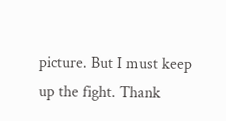picture. But I must keep up the fight. Thank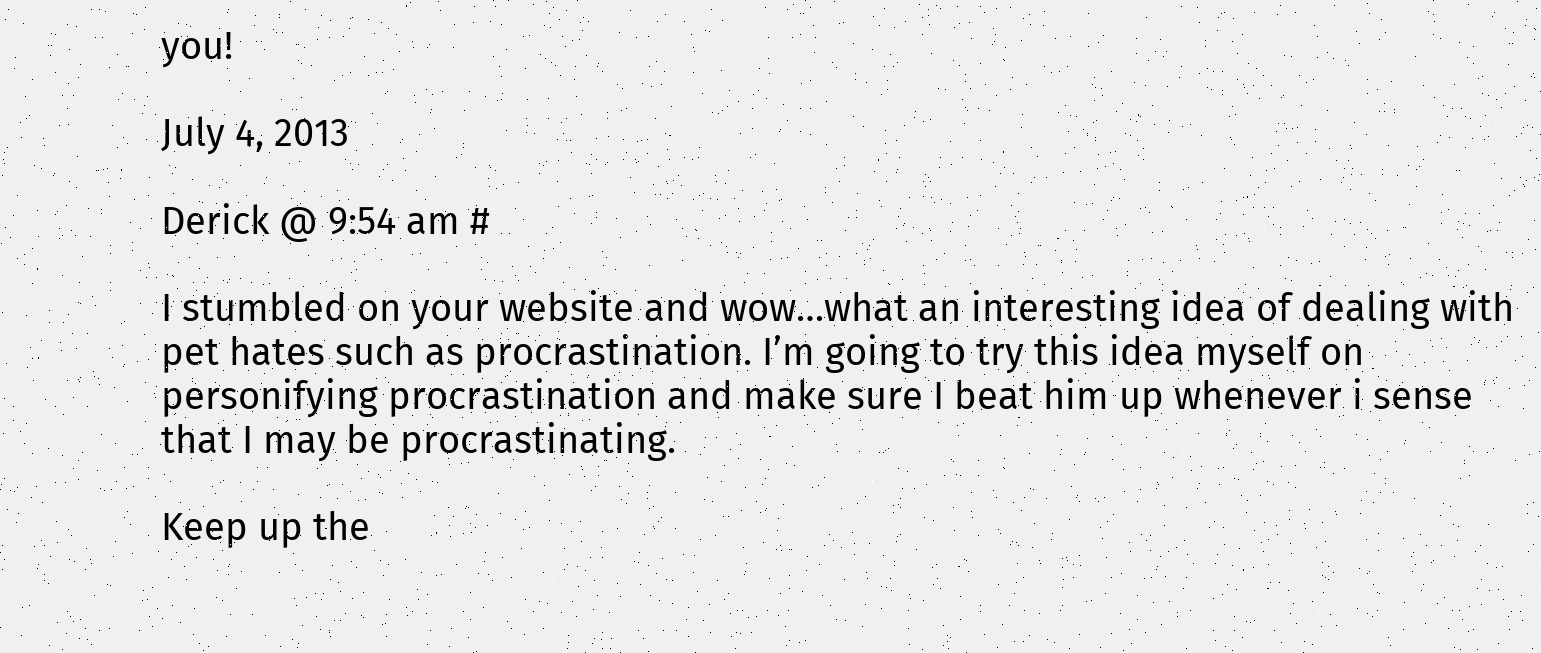you!

July 4, 2013

Derick @ 9:54 am #

I stumbled on your website and wow…what an interesting idea of dealing with pet hates such as procrastination. I’m going to try this idea myself on personifying procrastination and make sure I beat him up whenever i sense that I may be procrastinating.

Keep up the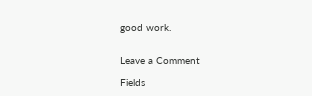good work.


Leave a Comment

Fields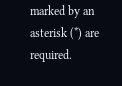marked by an asterisk (*) are required.